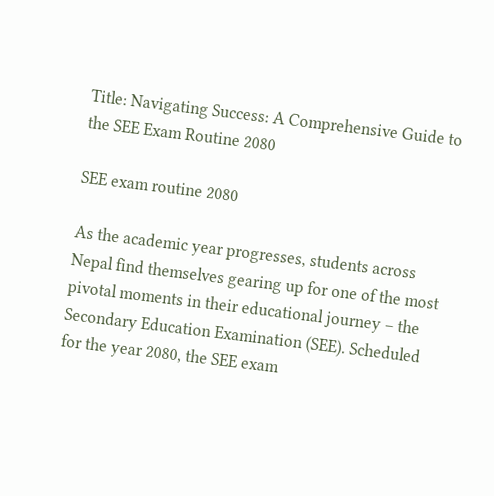Title: Navigating Success: A Comprehensive Guide to the SEE Exam Routine 2080

SEE exam routine 2080

As the academic year progresses, students across Nepal find themselves gearing up for one of the most pivotal moments in their educational journey – the Secondary Education Examination (SEE). Scheduled for the year 2080, the SEE exam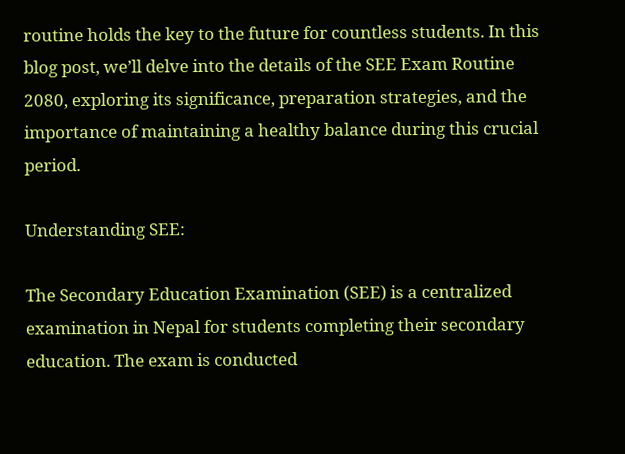routine holds the key to the future for countless students. In this blog post, we’ll delve into the details of the SEE Exam Routine 2080, exploring its significance, preparation strategies, and the importance of maintaining a healthy balance during this crucial period.

Understanding SEE:

The Secondary Education Examination (SEE) is a centralized examination in Nepal for students completing their secondary education. The exam is conducted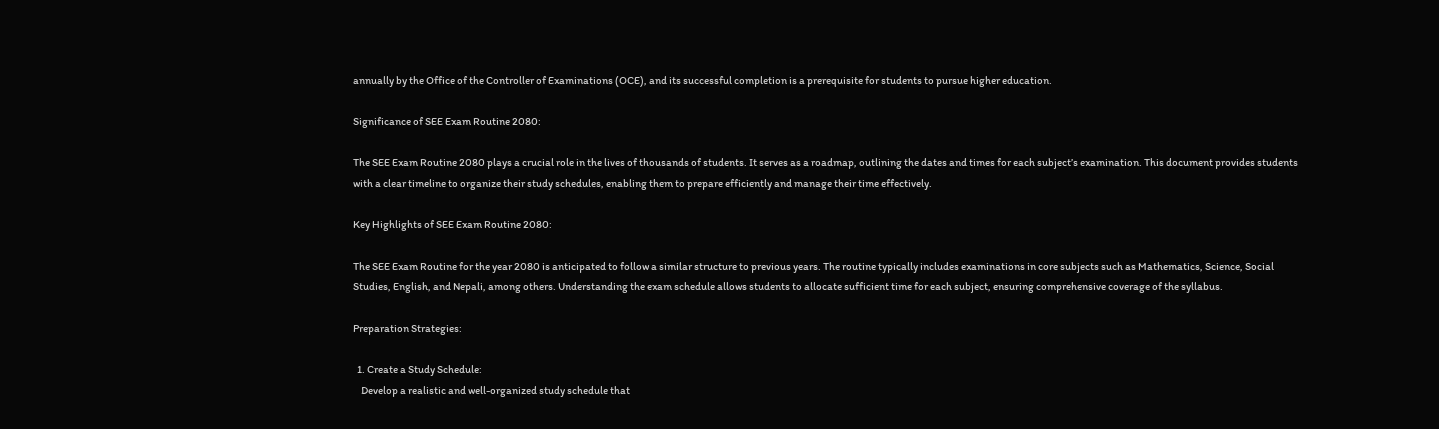annually by the Office of the Controller of Examinations (OCE), and its successful completion is a prerequisite for students to pursue higher education.

Significance of SEE Exam Routine 2080:

The SEE Exam Routine 2080 plays a crucial role in the lives of thousands of students. It serves as a roadmap, outlining the dates and times for each subject’s examination. This document provides students with a clear timeline to organize their study schedules, enabling them to prepare efficiently and manage their time effectively.

Key Highlights of SEE Exam Routine 2080:

The SEE Exam Routine for the year 2080 is anticipated to follow a similar structure to previous years. The routine typically includes examinations in core subjects such as Mathematics, Science, Social Studies, English, and Nepali, among others. Understanding the exam schedule allows students to allocate sufficient time for each subject, ensuring comprehensive coverage of the syllabus.

Preparation Strategies:

  1. Create a Study Schedule:
    Develop a realistic and well-organized study schedule that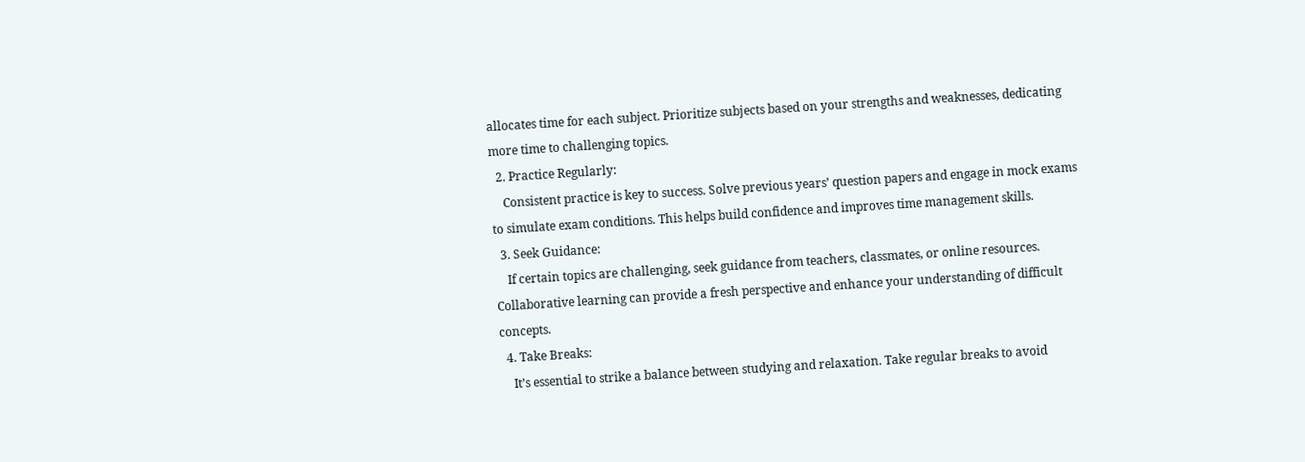allocates time for each subject. Prioritize subjects based on your strengths and weaknesses, dedicating more time to challenging topics.
  2. Practice Regularly:
    Consistent practice is key to success. Solve previous years’ question papers and engage in mock exams to simulate exam conditions. This helps build confidence and improves time management skills.
  3. Seek Guidance:
    If certain topics are challenging, seek guidance from teachers, classmates, or online resources. Collaborative learning can provide a fresh perspective and enhance your understanding of difficult concepts.
  4. Take Breaks:
    It’s essential to strike a balance between studying and relaxation. Take regular breaks to avoid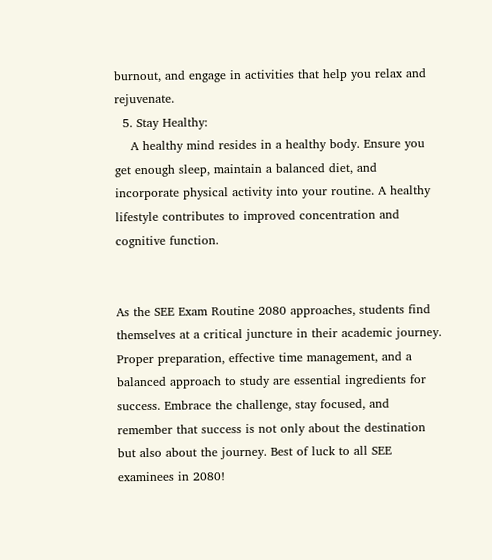burnout, and engage in activities that help you relax and rejuvenate.
  5. Stay Healthy:
    A healthy mind resides in a healthy body. Ensure you get enough sleep, maintain a balanced diet, and incorporate physical activity into your routine. A healthy lifestyle contributes to improved concentration and cognitive function.


As the SEE Exam Routine 2080 approaches, students find themselves at a critical juncture in their academic journey. Proper preparation, effective time management, and a balanced approach to study are essential ingredients for success. Embrace the challenge, stay focused, and remember that success is not only about the destination but also about the journey. Best of luck to all SEE examinees in 2080!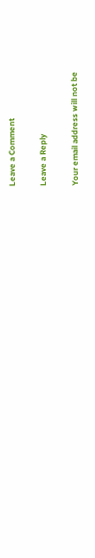Leave a Comment

Leave a Reply

Your email address will not be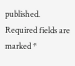published. Required fields are marked *